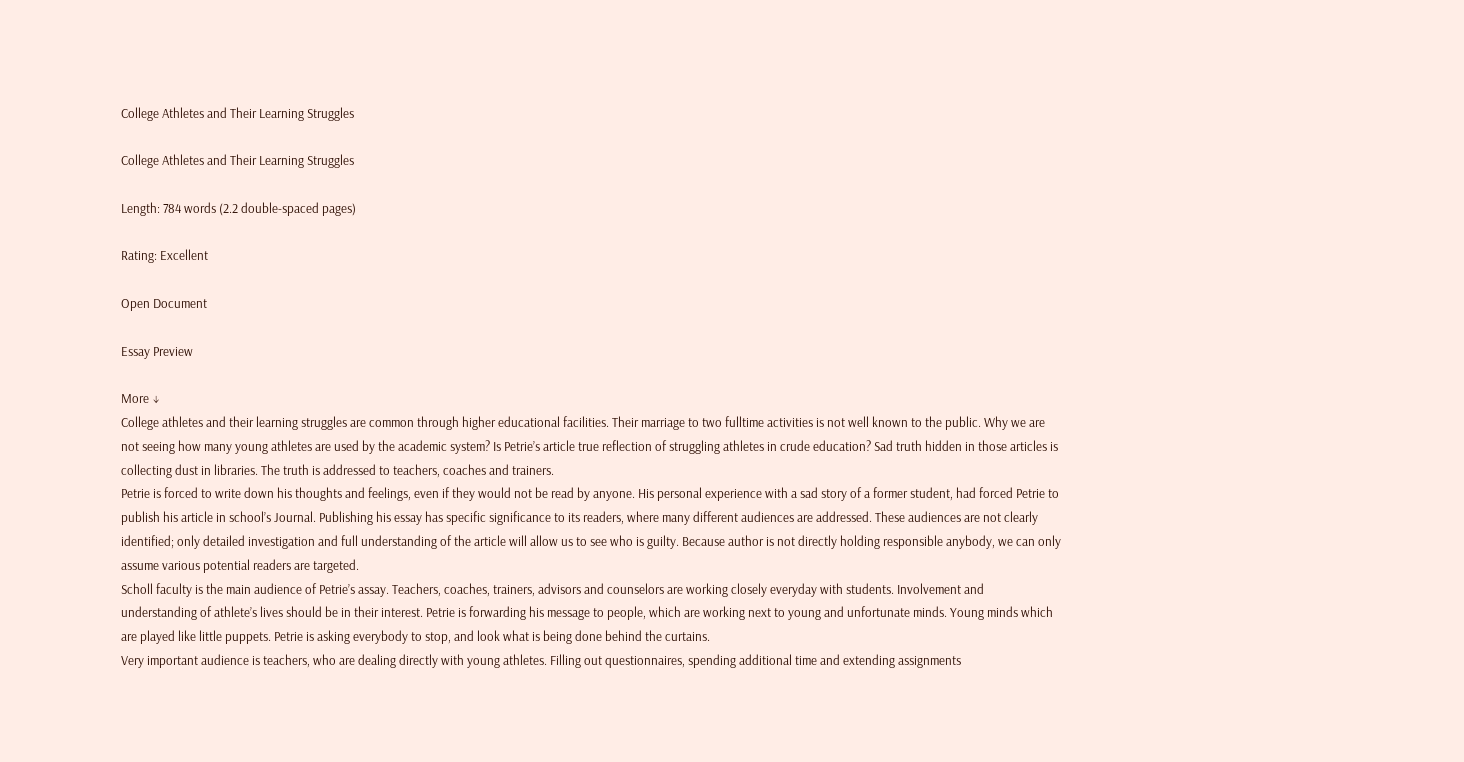College Athletes and Their Learning Struggles

College Athletes and Their Learning Struggles

Length: 784 words (2.2 double-spaced pages)

Rating: Excellent

Open Document

Essay Preview

More ↓
College athletes and their learning struggles are common through higher educational facilities. Their marriage to two fulltime activities is not well known to the public. Why we are not seeing how many young athletes are used by the academic system? Is Petrie’s article true reflection of struggling athletes in crude education? Sad truth hidden in those articles is collecting dust in libraries. The truth is addressed to teachers, coaches and trainers.
Petrie is forced to write down his thoughts and feelings, even if they would not be read by anyone. His personal experience with a sad story of a former student, had forced Petrie to publish his article in school’s Journal. Publishing his essay has specific significance to its readers, where many different audiences are addressed. These audiences are not clearly identified; only detailed investigation and full understanding of the article will allow us to see who is guilty. Because author is not directly holding responsible anybody, we can only assume various potential readers are targeted.
Scholl faculty is the main audience of Petrie’s assay. Teachers, coaches, trainers, advisors and counselors are working closely everyday with students. Involvement and understanding of athlete’s lives should be in their interest. Petrie is forwarding his message to people, which are working next to young and unfortunate minds. Young minds which are played like little puppets. Petrie is asking everybody to stop, and look what is being done behind the curtains.
Very important audience is teachers, who are dealing directly with young athletes. Filling out questionnaires, spending additional time and extending assignments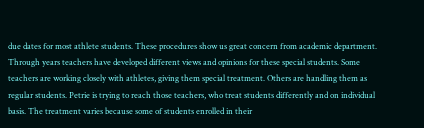due dates for most athlete students. These procedures show us great concern from academic department. Through years teachers have developed different views and opinions for these special students. Some teachers are working closely with athletes, giving them special treatment. Others are handling them as regular students. Petrie is trying to reach those teachers, who treat students differently and on individual basis. The treatment varies because some of students enrolled in their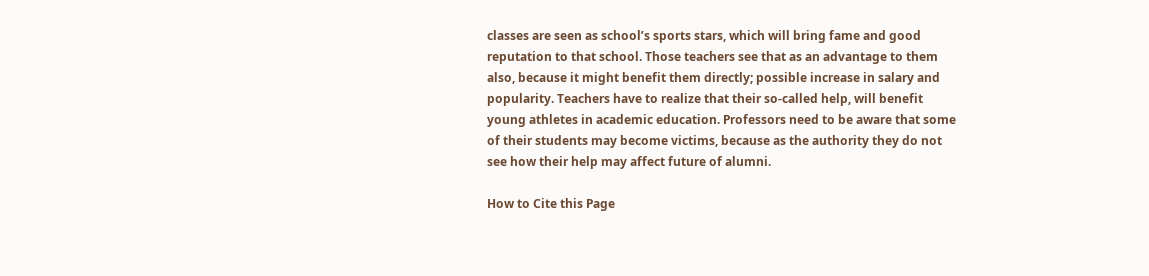classes are seen as school’s sports stars, which will bring fame and good reputation to that school. Those teachers see that as an advantage to them also, because it might benefit them directly; possible increase in salary and popularity. Teachers have to realize that their so-called help, will benefit young athletes in academic education. Professors need to be aware that some of their students may become victims, because as the authority they do not see how their help may affect future of alumni.

How to Cite this Page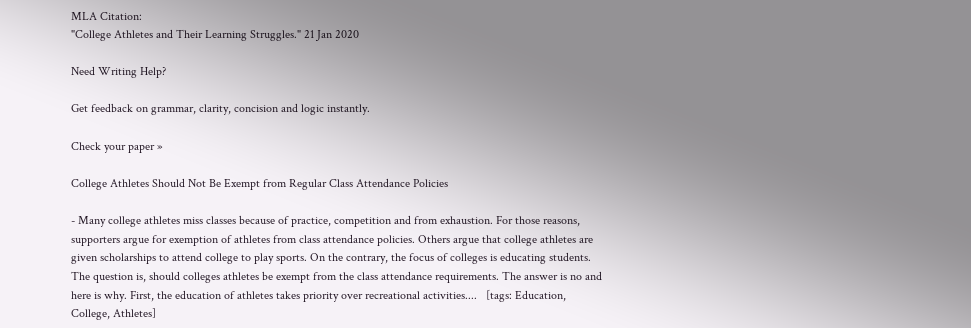MLA Citation:
"College Athletes and Their Learning Struggles." 21 Jan 2020

Need Writing Help?

Get feedback on grammar, clarity, concision and logic instantly.

Check your paper »

College Athletes Should Not Be Exempt from Regular Class Attendance Policies

- Many college athletes miss classes because of practice, competition and from exhaustion. For those reasons, supporters argue for exemption of athletes from class attendance policies. Others argue that college athletes are given scholarships to attend college to play sports. On the contrary, the focus of colleges is educating students. The question is, should colleges athletes be exempt from the class attendance requirements. The answer is no and here is why. First, the education of athletes takes priority over recreational activities....   [tags: Education, College, Athletes]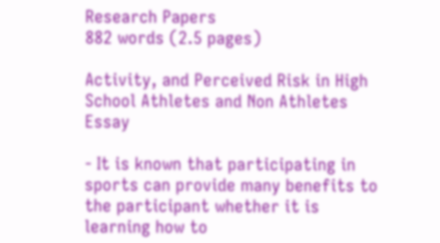Research Papers
882 words (2.5 pages)

Activity, and Perceived Risk in High School Athletes and Non Athletes Essay

- It is known that participating in sports can provide many benefits to the participant whether it is learning how to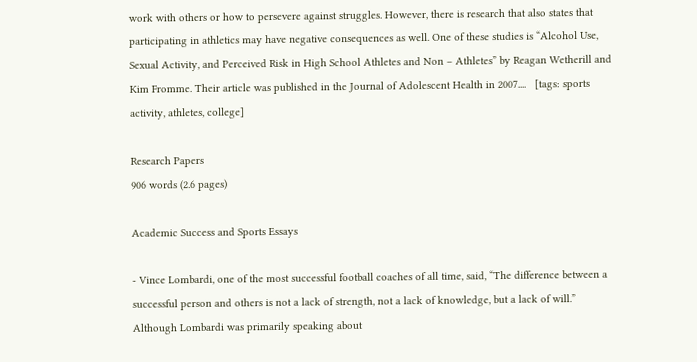work with others or how to persevere against struggles. However, there is research that also states that participating in athletics may have negative consequences as well. One of these studies is “Alcohol Use, Sexual Activity, and Perceived Risk in High School Athletes and Non – Athletes” by Reagan Wetherill and Kim Fromme. Their article was published in the Journal of Adolescent Health in 2007....   [tags: sports activity, athletes, college]

Research Papers
906 words (2.6 pages)

Academic Success and Sports Essays

- Vince Lombardi, one of the most successful football coaches of all time, said, “The difference between a successful person and others is not a lack of strength, not a lack of knowledge, but a lack of will.” Although Lombardi was primarily speaking about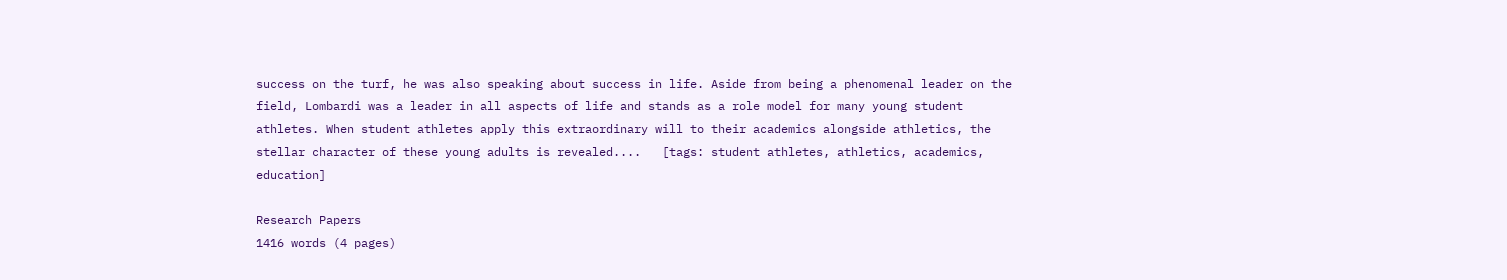success on the turf, he was also speaking about success in life. Aside from being a phenomenal leader on the field, Lombardi was a leader in all aspects of life and stands as a role model for many young student athletes. When student athletes apply this extraordinary will to their academics alongside athletics, the stellar character of these young adults is revealed....   [tags: student athletes, athletics, academics, education]

Research Papers
1416 words (4 pages)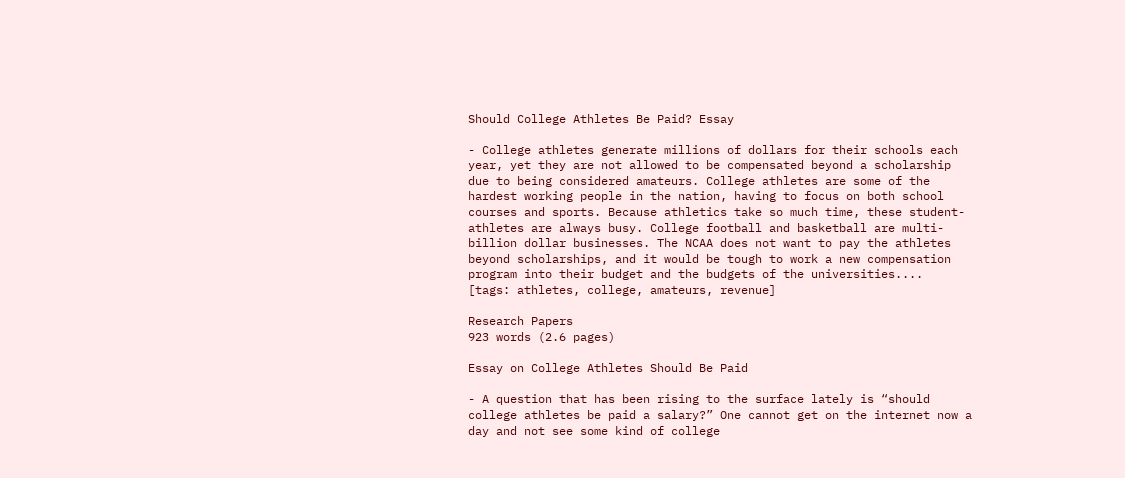Should College Athletes Be Paid? Essay

- College athletes generate millions of dollars for their schools each year, yet they are not allowed to be compensated beyond a scholarship due to being considered amateurs. College athletes are some of the hardest working people in the nation, having to focus on both school courses and sports. Because athletics take so much time, these student-athletes are always busy. College football and basketball are multi-billion dollar businesses. The NCAA does not want to pay the athletes beyond scholarships, and it would be tough to work a new compensation program into their budget and the budgets of the universities....   [tags: athletes, college, amateurs, revenue]

Research Papers
923 words (2.6 pages)

Essay on College Athletes Should Be Paid

- A question that has been rising to the surface lately is “should college athletes be paid a salary?” One cannot get on the internet now a day and not see some kind of college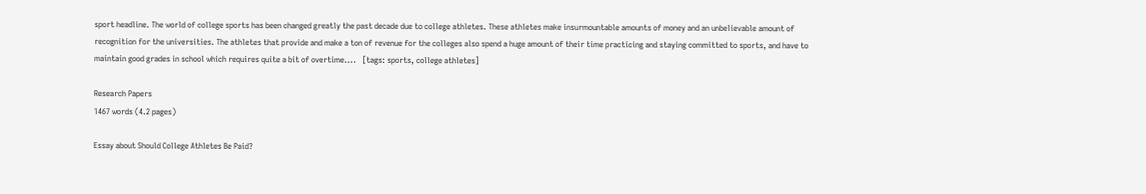sport headline. The world of college sports has been changed greatly the past decade due to college athletes. These athletes make insurmountable amounts of money and an unbelievable amount of recognition for the universities. The athletes that provide and make a ton of revenue for the colleges also spend a huge amount of their time practicing and staying committed to sports, and have to maintain good grades in school which requires quite a bit of overtime....   [tags: sports, college athletes]

Research Papers
1467 words (4.2 pages)

Essay about Should College Athletes Be Paid?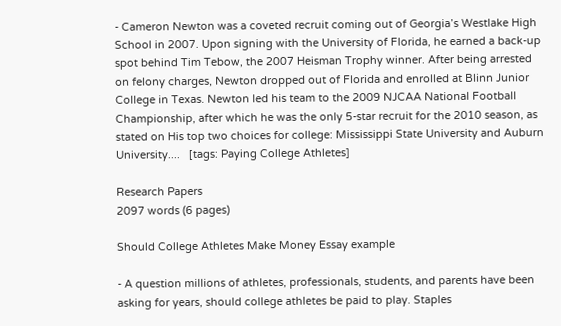- Cameron Newton was a coveted recruit coming out of Georgia’s Westlake High School in 2007. Upon signing with the University of Florida, he earned a back-up spot behind Tim Tebow, the 2007 Heisman Trophy winner. After being arrested on felony charges, Newton dropped out of Florida and enrolled at Blinn Junior College in Texas. Newton led his team to the 2009 NJCAA National Football Championship, after which he was the only 5-star recruit for the 2010 season, as stated on His top two choices for college: Mississippi State University and Auburn University....   [tags: Paying College Athletes]

Research Papers
2097 words (6 pages)

Should College Athletes Make Money Essay example

- A question millions of athletes, professionals, students, and parents have been asking for years, should college athletes be paid to play. Staples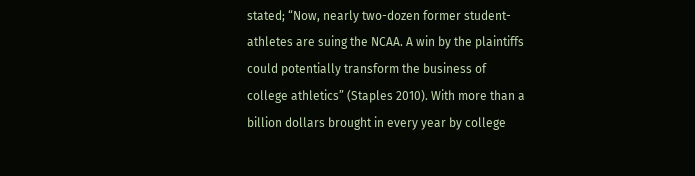stated; “Now, nearly two-dozen former student-athletes are suing the NCAA. A win by the plaintiffs could potentially transform the business of college athletics” (Staples 2010). With more than a billion dollars brought in every year by college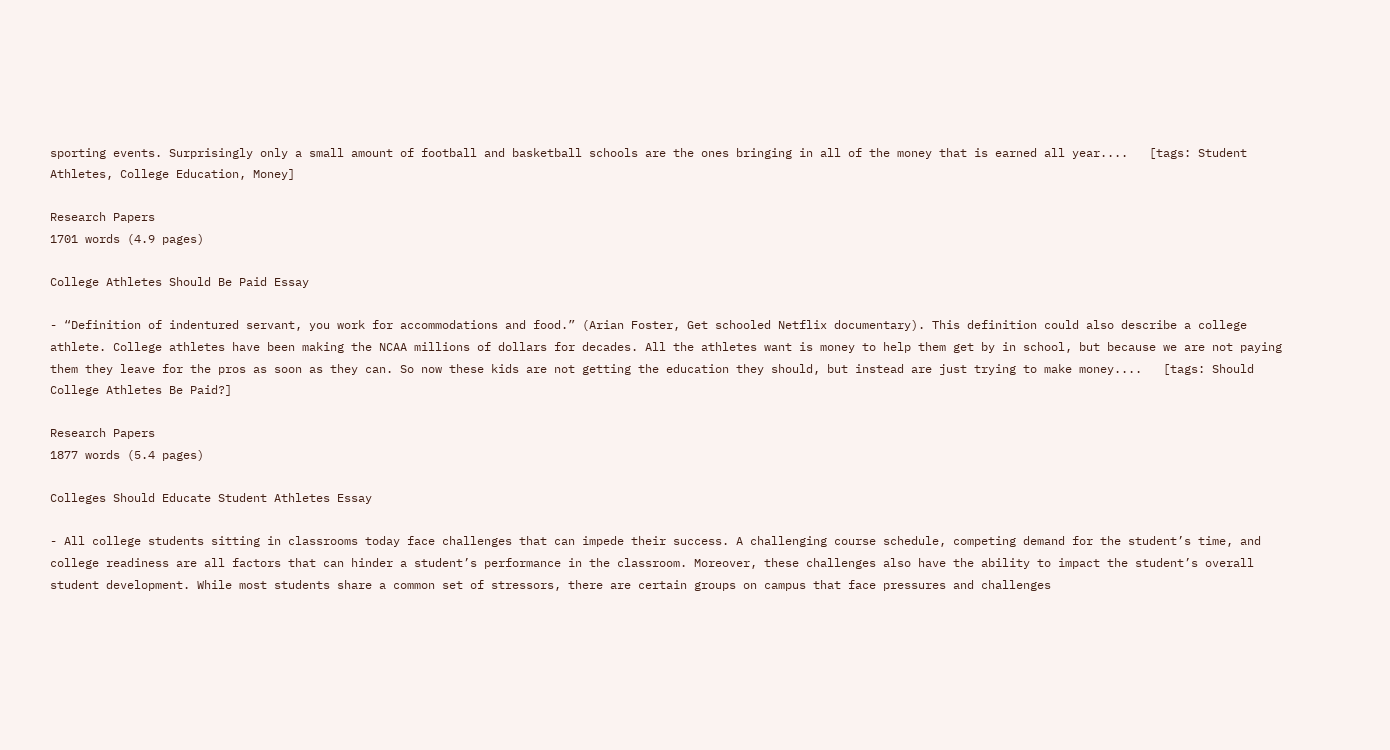sporting events. Surprisingly only a small amount of football and basketball schools are the ones bringing in all of the money that is earned all year....   [tags: Student Athletes, College Education, Money]

Research Papers
1701 words (4.9 pages)

College Athletes Should Be Paid Essay

- “Definition of indentured servant, you work for accommodations and food.” (Arian Foster, Get schooled Netflix documentary). This definition could also describe a college athlete. College athletes have been making the NCAA millions of dollars for decades. All the athletes want is money to help them get by in school, but because we are not paying them they leave for the pros as soon as they can. So now these kids are not getting the education they should, but instead are just trying to make money....   [tags: Should College Athletes Be Paid?]

Research Papers
1877 words (5.4 pages)

Colleges Should Educate Student Athletes Essay

- All college students sitting in classrooms today face challenges that can impede their success. A challenging course schedule, competing demand for the student’s time, and college readiness are all factors that can hinder a student’s performance in the classroom. Moreover, these challenges also have the ability to impact the student’s overall student development. While most students share a common set of stressors, there are certain groups on campus that face pressures and challenges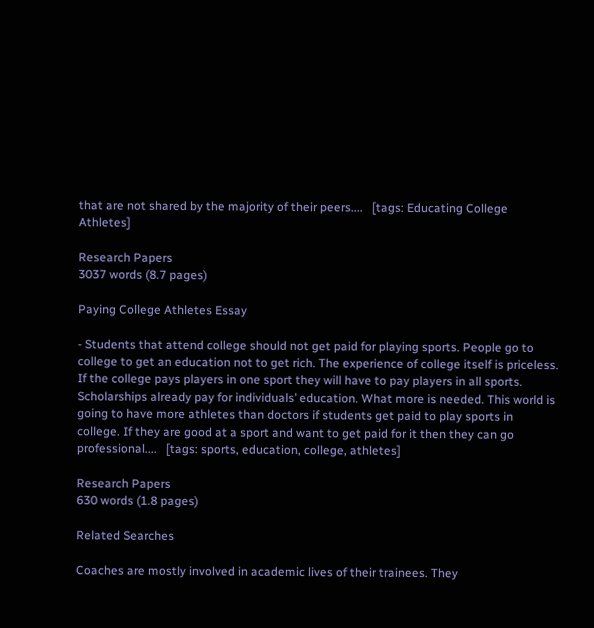that are not shared by the majority of their peers....   [tags: Educating College Athletes]

Research Papers
3037 words (8.7 pages)

Paying College Athletes Essay

- Students that attend college should not get paid for playing sports. People go to college to get an education not to get rich. The experience of college itself is priceless. If the college pays players in one sport they will have to pay players in all sports. Scholarships already pay for individuals’ education. What more is needed. This world is going to have more athletes than doctors if students get paid to play sports in college. If they are good at a sport and want to get paid for it then they can go professional....   [tags: sports, education, college, athletes]

Research Papers
630 words (1.8 pages)

Related Searches

Coaches are mostly involved in academic lives of their trainees. They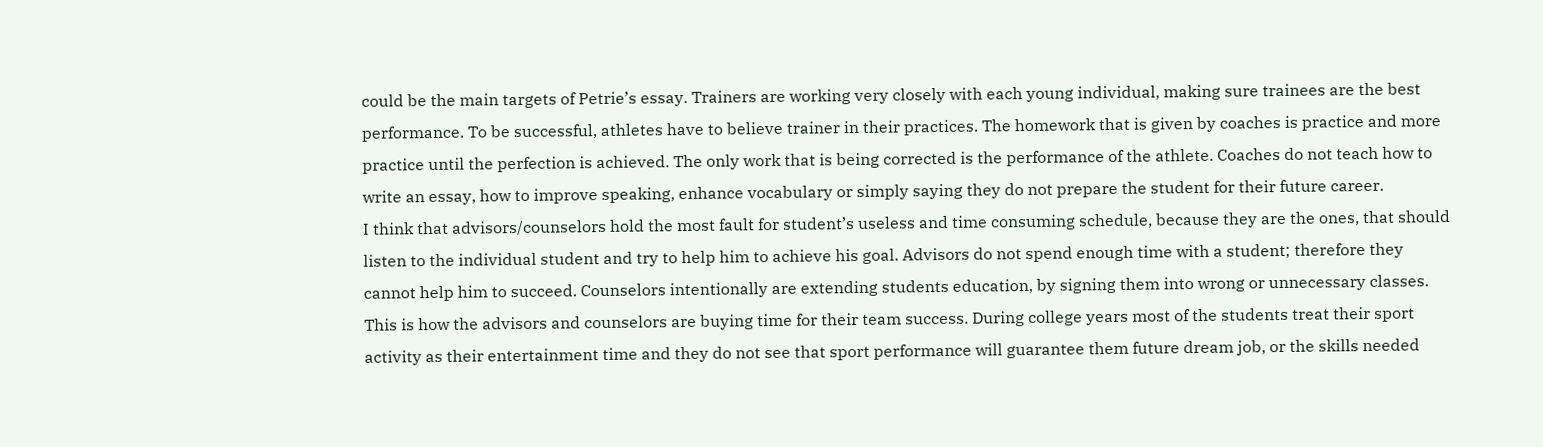could be the main targets of Petrie’s essay. Trainers are working very closely with each young individual, making sure trainees are the best performance. To be successful, athletes have to believe trainer in their practices. The homework that is given by coaches is practice and more practice until the perfection is achieved. The only work that is being corrected is the performance of the athlete. Coaches do not teach how to write an essay, how to improve speaking, enhance vocabulary or simply saying they do not prepare the student for their future career.
I think that advisors/counselors hold the most fault for student’s useless and time consuming schedule, because they are the ones, that should listen to the individual student and try to help him to achieve his goal. Advisors do not spend enough time with a student; therefore they cannot help him to succeed. Counselors intentionally are extending students education, by signing them into wrong or unnecessary classes. This is how the advisors and counselors are buying time for their team success. During college years most of the students treat their sport activity as their entertainment time and they do not see that sport performance will guarantee them future dream job, or the skills needed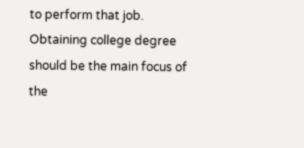to perform that job. Obtaining college degree should be the main focus of the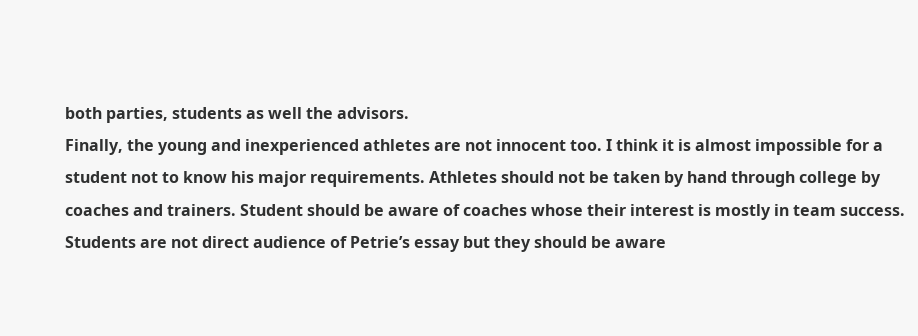both parties, students as well the advisors.
Finally, the young and inexperienced athletes are not innocent too. I think it is almost impossible for a student not to know his major requirements. Athletes should not be taken by hand through college by coaches and trainers. Student should be aware of coaches whose their interest is mostly in team success. Students are not direct audience of Petrie’s essay but they should be aware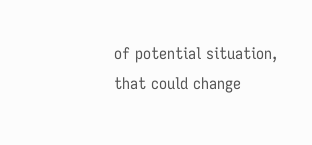of potential situation, that could change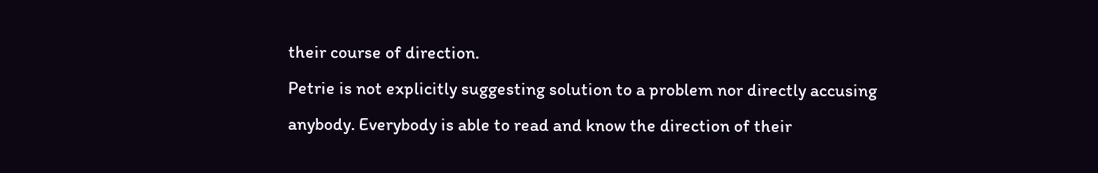their course of direction.
Petrie is not explicitly suggesting solution to a problem nor directly accusing anybody. Everybody is able to read and know the direction of their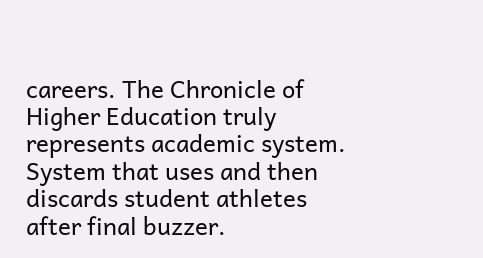careers. The Chronicle of Higher Education truly represents academic system. System that uses and then discards student athletes after final buzzer.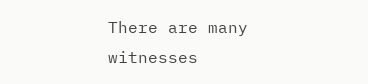There are many witnesses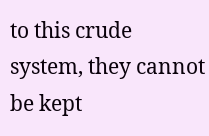to this crude system, they cannot be kept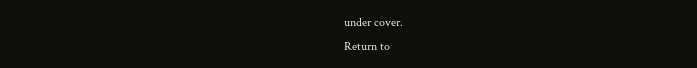under cover.
Return to